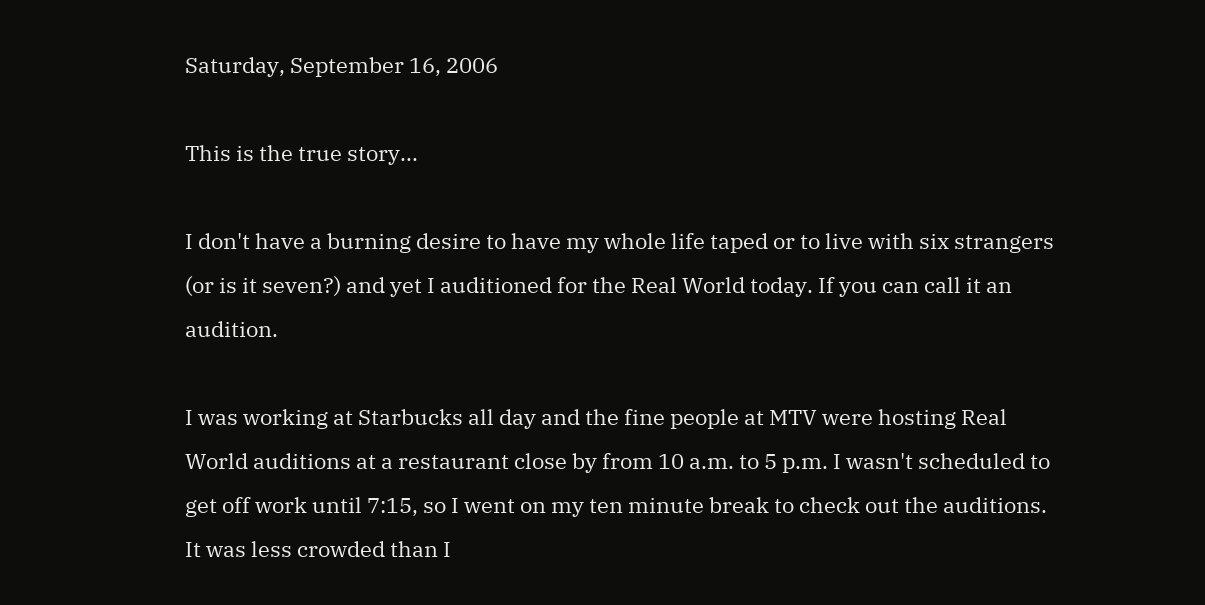Saturday, September 16, 2006

This is the true story...

I don't have a burning desire to have my whole life taped or to live with six strangers (or is it seven?) and yet I auditioned for the Real World today. If you can call it an audition.

I was working at Starbucks all day and the fine people at MTV were hosting Real World auditions at a restaurant close by from 10 a.m. to 5 p.m. I wasn't scheduled to get off work until 7:15, so I went on my ten minute break to check out the auditions. It was less crowded than I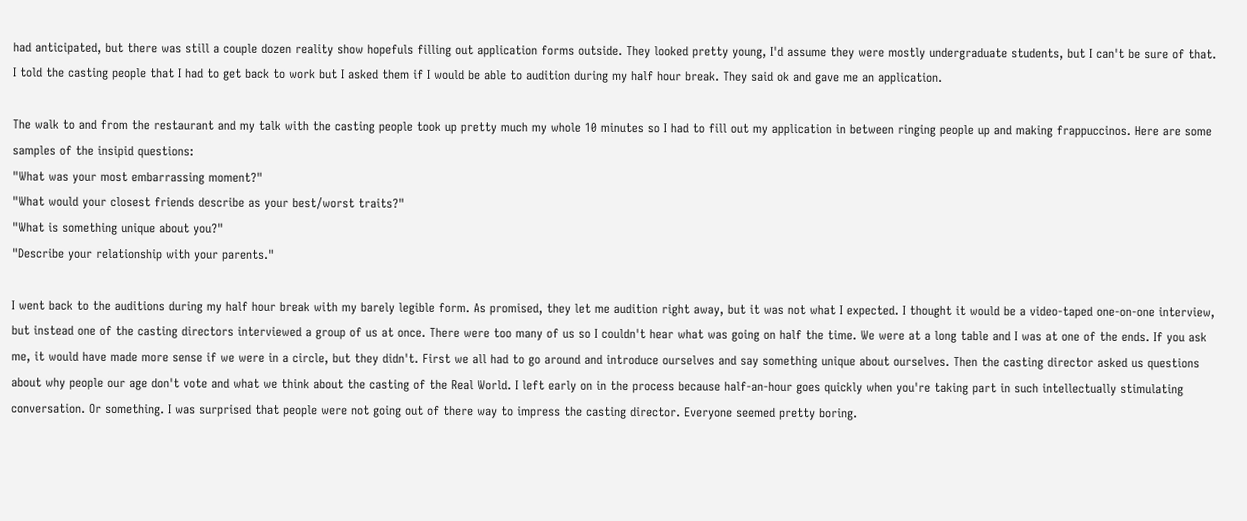had anticipated, but there was still a couple dozen reality show hopefuls filling out application forms outside. They looked pretty young, I'd assume they were mostly undergraduate students, but I can't be sure of that. I told the casting people that I had to get back to work but I asked them if I would be able to audition during my half hour break. They said ok and gave me an application.

The walk to and from the restaurant and my talk with the casting people took up pretty much my whole 10 minutes so I had to fill out my application in between ringing people up and making frappuccinos. Here are some samples of the insipid questions:
"What was your most embarrassing moment?"
"What would your closest friends describe as your best/worst traits?"
"What is something unique about you?"
"Describe your relationship with your parents."

I went back to the auditions during my half hour break with my barely legible form. As promised, they let me audition right away, but it was not what I expected. I thought it would be a video-taped one-on-one interview, but instead one of the casting directors interviewed a group of us at once. There were too many of us so I couldn't hear what was going on half the time. We were at a long table and I was at one of the ends. If you ask me, it would have made more sense if we were in a circle, but they didn't. First we all had to go around and introduce ourselves and say something unique about ourselves. Then the casting director asked us questions about why people our age don't vote and what we think about the casting of the Real World. I left early on in the process because half-an-hour goes quickly when you're taking part in such intellectually stimulating conversation. Or something. I was surprised that people were not going out of there way to impress the casting director. Everyone seemed pretty boring.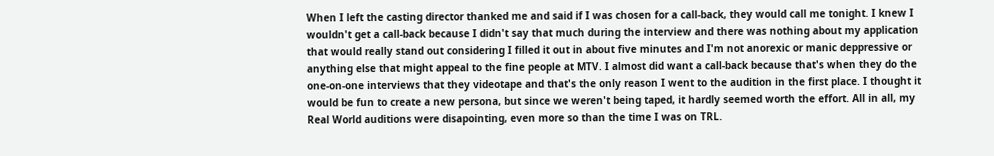When I left the casting director thanked me and said if I was chosen for a call-back, they would call me tonight. I knew I wouldn't get a call-back because I didn't say that much during the interview and there was nothing about my application that would really stand out considering I filled it out in about five minutes and I'm not anorexic or manic deppressive or anything else that might appeal to the fine people at MTV. I almost did want a call-back because that's when they do the one-on-one interviews that they videotape and that's the only reason I went to the audition in the first place. I thought it would be fun to create a new persona, but since we weren't being taped, it hardly seemed worth the effort. All in all, my Real World auditions were disapointing, even more so than the time I was on TRL.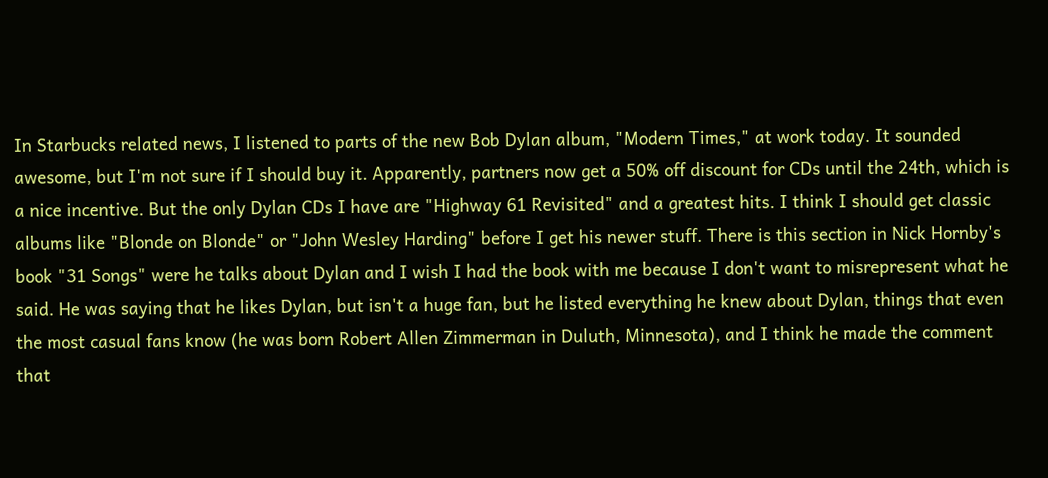In Starbucks related news, I listened to parts of the new Bob Dylan album, "Modern Times," at work today. It sounded awesome, but I'm not sure if I should buy it. Apparently, partners now get a 50% off discount for CDs until the 24th, which is a nice incentive. But the only Dylan CDs I have are "Highway 61 Revisited" and a greatest hits. I think I should get classic albums like "Blonde on Blonde" or "John Wesley Harding" before I get his newer stuff. There is this section in Nick Hornby's book "31 Songs" were he talks about Dylan and I wish I had the book with me because I don't want to misrepresent what he said. He was saying that he likes Dylan, but isn't a huge fan, but he listed everything he knew about Dylan, things that even the most casual fans know (he was born Robert Allen Zimmerman in Duluth, Minnesota), and I think he made the comment that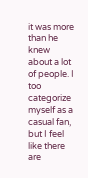it was more than he knew about a lot of people. I too categorize myself as a casual fan, but I feel like there are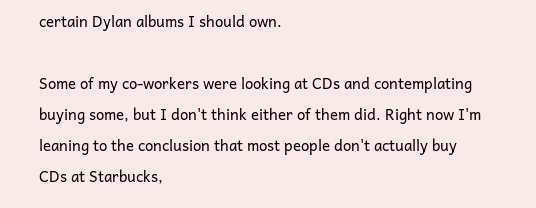certain Dylan albums I should own.

Some of my co-workers were looking at CDs and contemplating buying some, but I don't think either of them did. Right now I'm leaning to the conclusion that most people don't actually buy CDs at Starbucks,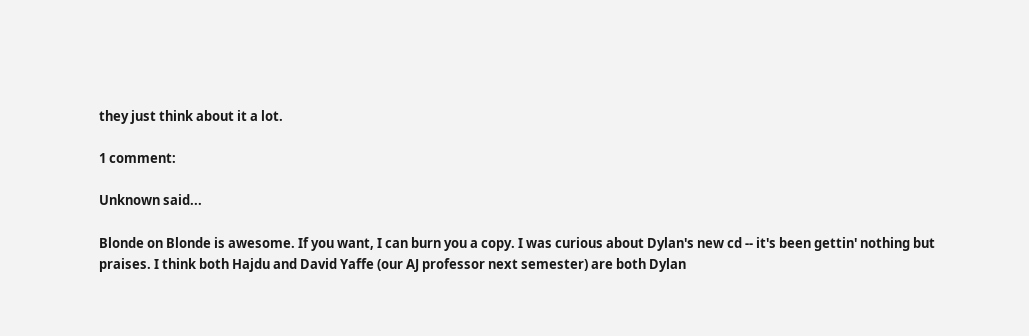they just think about it a lot.

1 comment:

Unknown said...

Blonde on Blonde is awesome. If you want, I can burn you a copy. I was curious about Dylan's new cd -- it's been gettin' nothing but praises. I think both Hajdu and David Yaffe (our AJ professor next semester) are both Dylan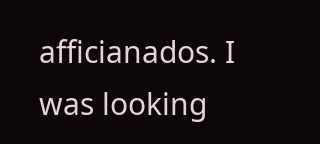afficianados. I was looking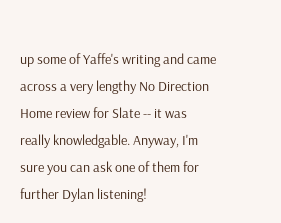up some of Yaffe's writing and came across a very lengthy No Direction Home review for Slate -- it was really knowledgable. Anyway, I'm sure you can ask one of them for further Dylan listening!